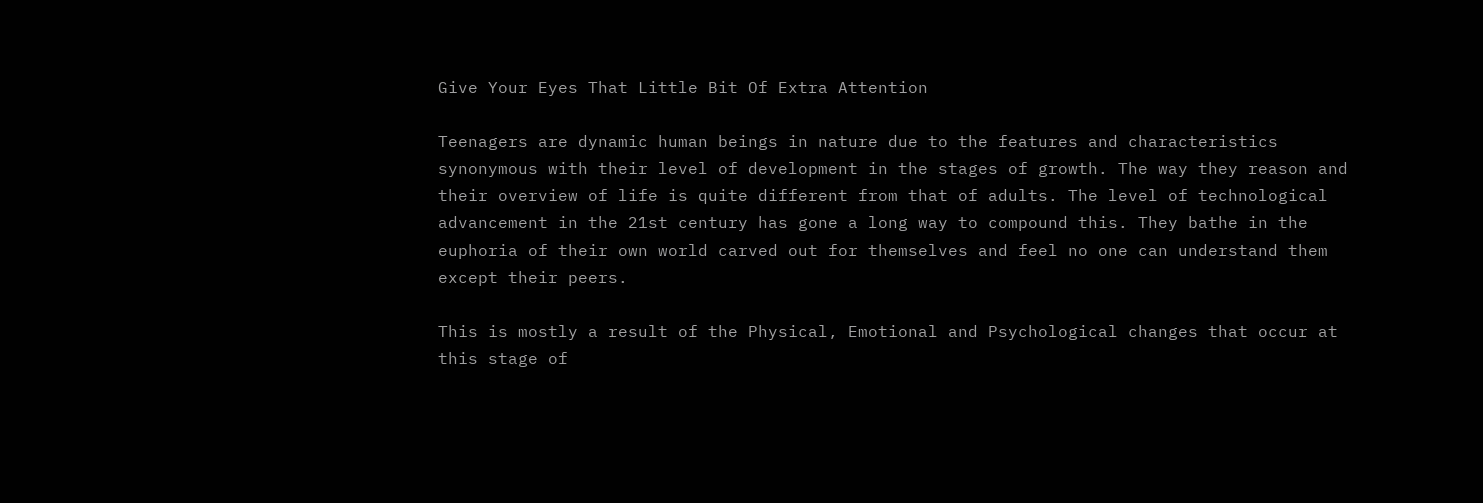Give Your Eyes That Little Bit Of Extra Attention

Teenagers are dynamic human beings in nature due to the features and characteristics synonymous with their level of development in the stages of growth. The way they reason and their overview of life is quite different from that of adults. The level of technological advancement in the 21st century has gone a long way to compound this. They bathe in the euphoria of their own world carved out for themselves and feel no one can understand them except their peers.

This is mostly a result of the Physical, Emotional and Psychological changes that occur at this stage of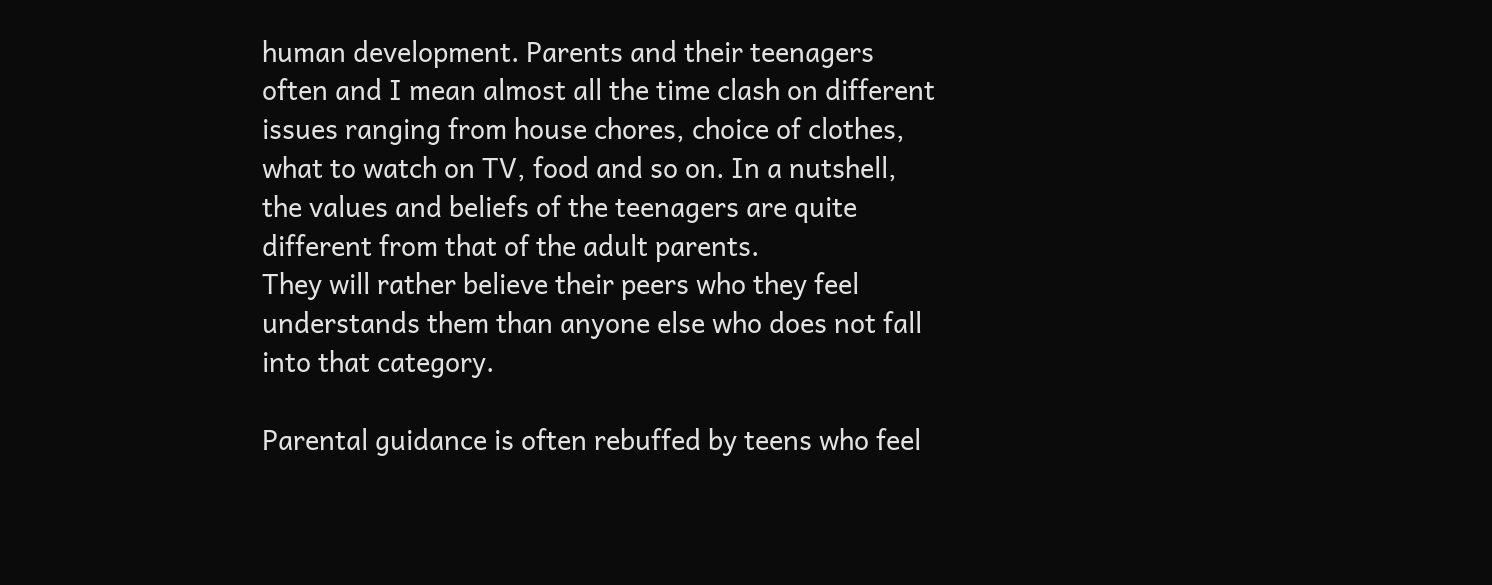human development. Parents and their teenagers often and I mean almost all the time clash on different issues ranging from house chores, choice of clothes, what to watch on TV, food and so on. In a nutshell, the values and beliefs of the teenagers are quite different from that of the adult parents.
They will rather believe their peers who they feel understands them than anyone else who does not fall into that category.

Parental guidance is often rebuffed by teens who feel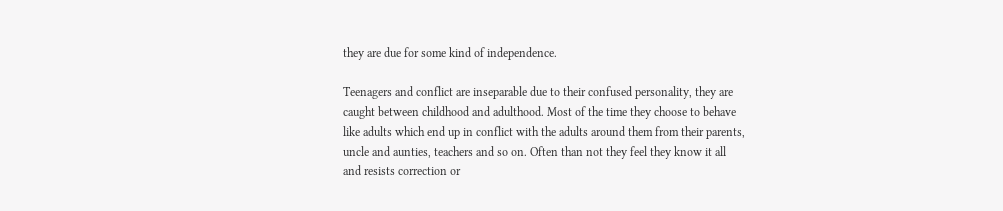they are due for some kind of independence.

Teenagers and conflict are inseparable due to their confused personality, they are caught between childhood and adulthood. Most of the time they choose to behave like adults which end up in conflict with the adults around them from their parents, uncle and aunties, teachers and so on. Often than not they feel they know it all and resists correction or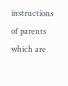instructions of parents which are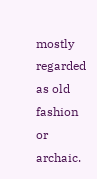mostly regarded as old fashion or archaic.